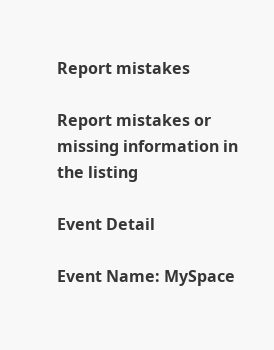Report mistakes

Report mistakes or missing information in the listing

Event Detail

Event Name: MySpace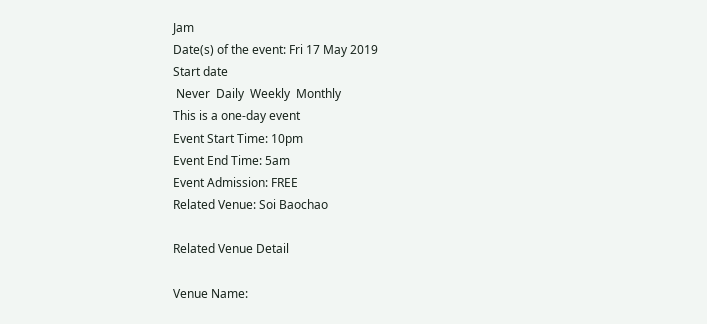Jam
Date(s) of the event: Fri 17 May 2019
Start date
 Never  Daily  Weekly  Monthly
This is a one-day event
Event Start Time: 10pm
Event End Time: 5am
Event Admission: FREE
Related Venue: Soi Baochao

Related Venue Detail

Venue Name: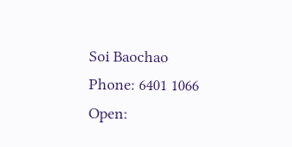Soi Baochao
Phone: 6401 1066
Open: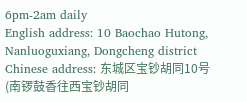6pm-2am daily
English address: 10 Baochao Hutong, Nanluoguxiang, Dongcheng district
Chinese address: 东城区宝钞胡同10号(南锣鼓香往西宝钞胡同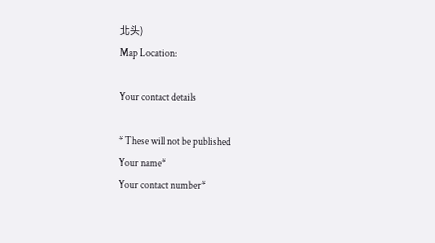北头)
Map Location:

Your contact details

* These will not be published
Your name*
Your contact number*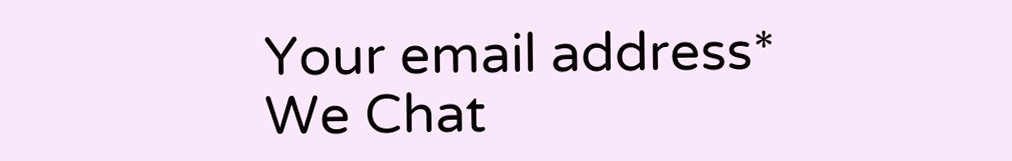Your email address*
We Chat